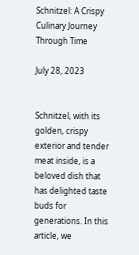Schnitzel: A Crispy Culinary Journey Through Time

July 28, 2023


Schnitzel, with its golden, crispy exterior and tender meat inside, is a beloved dish that has delighted taste buds for generations. In this article, we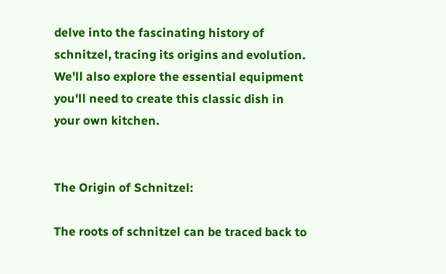delve into the fascinating history of schnitzel, tracing its origins and evolution. We'll also explore the essential equipment you'll need to create this classic dish in your own kitchen.


The Origin of Schnitzel:

The roots of schnitzel can be traced back to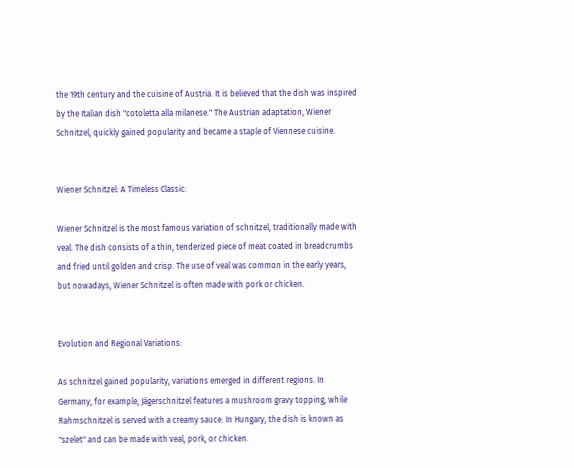the 19th century and the cuisine of Austria. It is believed that the dish was inspired by the Italian dish "cotoletta alla milanese." The Austrian adaptation, Wiener Schnitzel, quickly gained popularity and became a staple of Viennese cuisine.


Wiener Schnitzel: A Timeless Classic:

Wiener Schnitzel is the most famous variation of schnitzel, traditionally made with veal. The dish consists of a thin, tenderized piece of meat coated in breadcrumbs and fried until golden and crisp. The use of veal was common in the early years, but nowadays, Wiener Schnitzel is often made with pork or chicken.


Evolution and Regional Variations:

As schnitzel gained popularity, variations emerged in different regions. In Germany, for example, Jägerschnitzel features a mushroom gravy topping, while Rahmschnitzel is served with a creamy sauce. In Hungary, the dish is known as "szelet" and can be made with veal, pork, or chicken.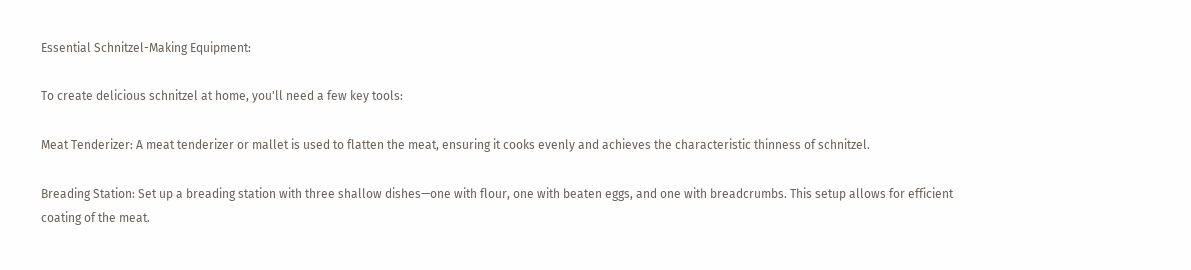Essential Schnitzel-Making Equipment:

To create delicious schnitzel at home, you'll need a few key tools:

Meat Tenderizer: A meat tenderizer or mallet is used to flatten the meat, ensuring it cooks evenly and achieves the characteristic thinness of schnitzel.

Breading Station: Set up a breading station with three shallow dishes—one with flour, one with beaten eggs, and one with breadcrumbs. This setup allows for efficient coating of the meat.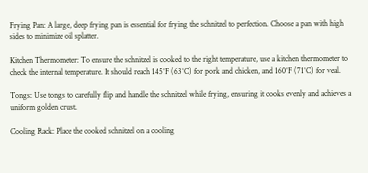Frying Pan: A large, deep frying pan is essential for frying the schnitzel to perfection. Choose a pan with high sides to minimize oil splatter.

Kitchen Thermometer: To ensure the schnitzel is cooked to the right temperature, use a kitchen thermometer to check the internal temperature. It should reach 145°F (63°C) for pork and chicken, and 160°F (71°C) for veal.

Tongs: Use tongs to carefully flip and handle the schnitzel while frying, ensuring it cooks evenly and achieves a uniform golden crust.

Cooling Rack: Place the cooked schnitzel on a cooling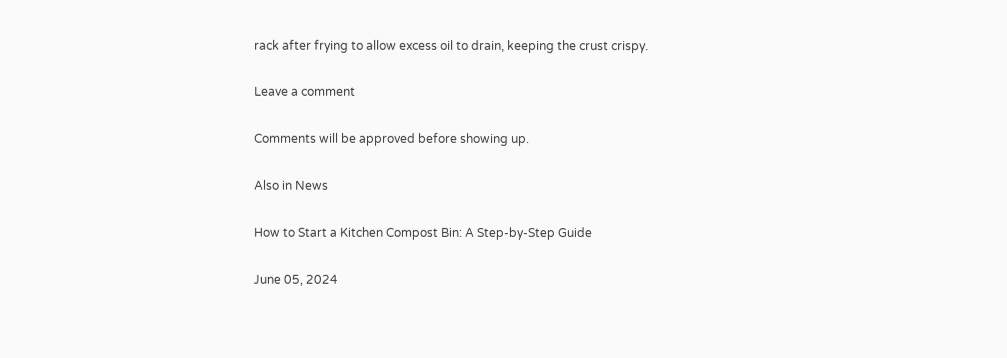rack after frying to allow excess oil to drain, keeping the crust crispy.

Leave a comment

Comments will be approved before showing up.

Also in News

How to Start a Kitchen Compost Bin: A Step-by-Step Guide

June 05, 2024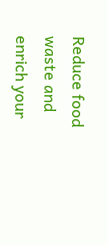Reduce food waste and enrich your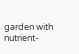garden with nutrient-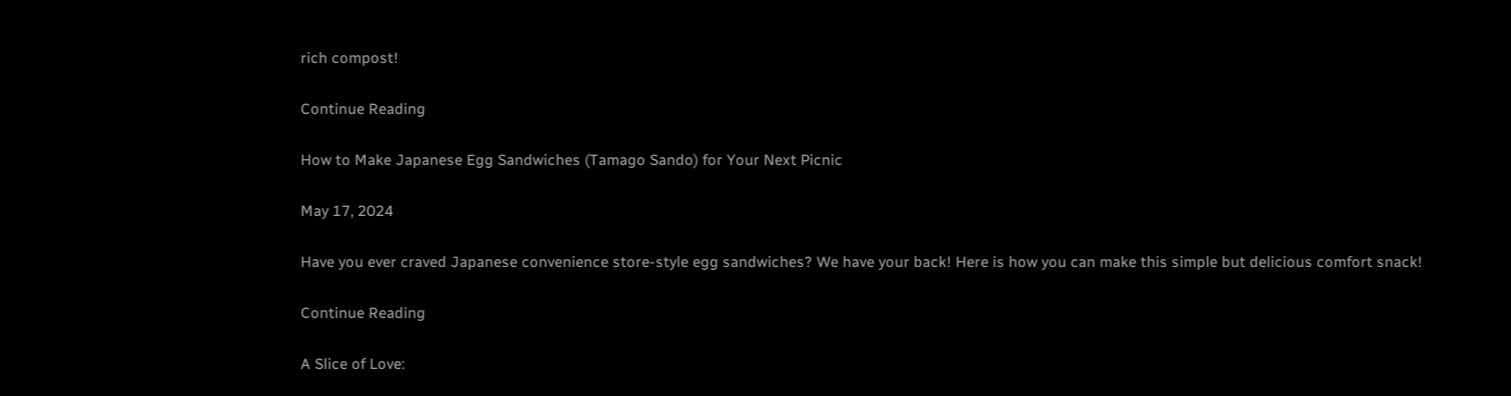rich compost!

Continue Reading

How to Make Japanese Egg Sandwiches (Tamago Sando) for Your Next Picnic

May 17, 2024

Have you ever craved Japanese convenience store-style egg sandwiches? We have your back! Here is how you can make this simple but delicious comfort snack!

Continue Reading

A Slice of Love: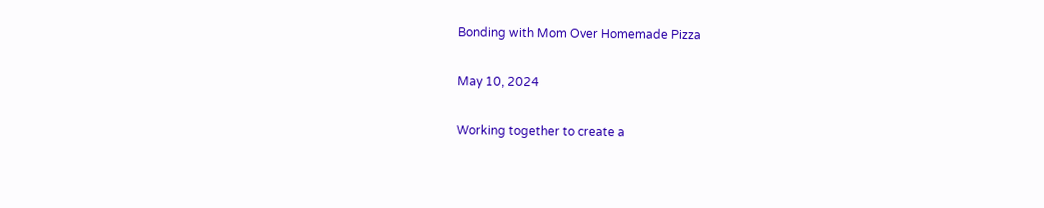Bonding with Mom Over Homemade Pizza

May 10, 2024

Working together to create a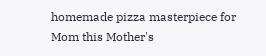homemade pizza masterpiece for Mom this Mother's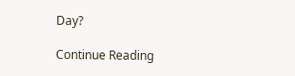Day?

Continue Reading